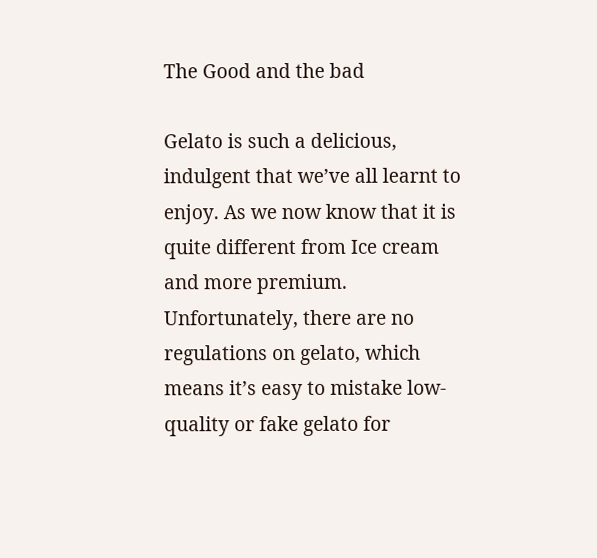The Good and the bad

Gelato is such a delicious, indulgent that we’ve all learnt to enjoy. As we now know that it is quite different from Ice cream and more premium. Unfortunately, there are no regulations on gelato, which means it’s easy to mistake low-quality or fake gelato for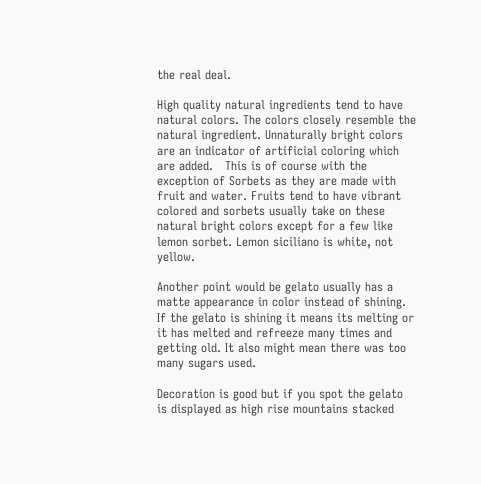the real deal.

High quality natural ingredients tend to have natural colors. The colors closely resemble the natural ingredient. Unnaturally bright colors are an indicator of artificial coloring which are added.   This is of course with the exception of Sorbets as they are made with fruit and water. Fruits tend to have vibrant colored and sorbets usually take on these natural bright colors except for a few like lemon sorbet. Lemon siciliano is white, not yellow.

Another point would be gelato usually has a matte appearance in color instead of shining. If the gelato is shining it means its melting or it has melted and refreeze many times and getting old. It also might mean there was too many sugars used.

Decoration is good but if you spot the gelato is displayed as high rise mountains stacked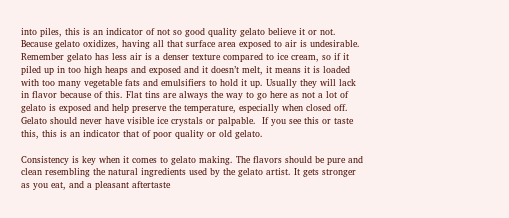into piles, this is an indicator of not so good quality gelato believe it or not. Because gelato oxidizes, having all that surface area exposed to air is undesirable. Remember gelato has less air is a denser texture compared to ice cream, so if it piled up in too high heaps and exposed and it doesn’t melt, it means it is loaded with too many vegetable fats and emulsifiers to hold it up. Usually they will lack in flavor because of this. Flat tins are always the way to go here as not a lot of gelato is exposed and help preserve the temperature, especially when closed off. Gelato should never have visible ice crystals or palpable.  If you see this or taste this, this is an indicator that of poor quality or old gelato.

Consistency is key when it comes to gelato making. The flavors should be pure and clean resembling the natural ingredients used by the gelato artist. It gets stronger as you eat, and a pleasant aftertaste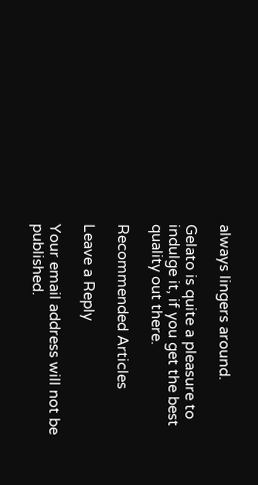always lingers around.

Gelato is quite a pleasure to indulge it, if you get the best quality out there.

Recommended Articles

Leave a Reply

Your email address will not be published.